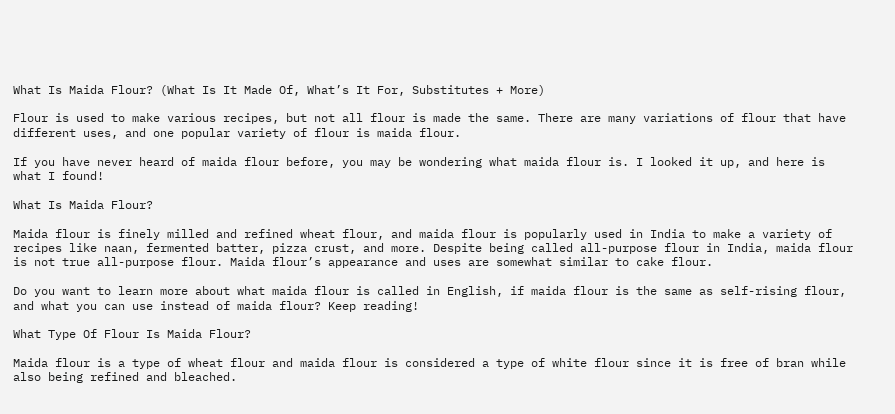What Is Maida Flour? (What Is It Made Of, What’s It For, Substitutes + More)

Flour is used to make various recipes, but not all flour is made the same. There are many variations of flour that have different uses, and one popular variety of flour is maida flour.

If you have never heard of maida flour before, you may be wondering what maida flour is. I looked it up, and here is what I found!

What Is Maida Flour?

Maida flour is finely milled and refined wheat flour, and maida flour is popularly used in India to make a variety of recipes like naan, fermented batter, pizza crust, and more. Despite being called all-purpose flour in India, maida flour is not true all-purpose flour. Maida flour’s appearance and uses are somewhat similar to cake flour.

Do you want to learn more about what maida flour is called in English, if maida flour is the same as self-rising flour, and what you can use instead of maida flour? Keep reading!

What Type Of Flour Is Maida Flour?

Maida flour is a type of wheat flour and maida flour is considered a type of white flour since it is free of bran while also being refined and bleached.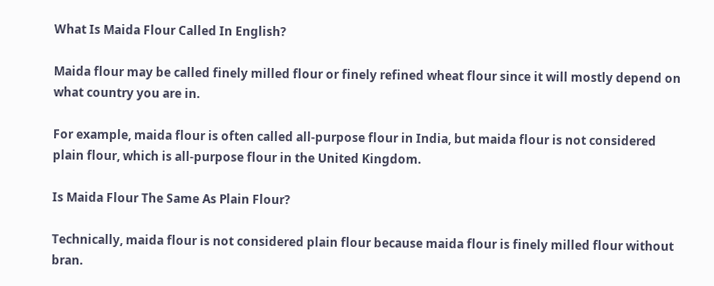What Is Maida Flour Called In English?

Maida flour may be called finely milled flour or finely refined wheat flour since it will mostly depend on what country you are in.

For example, maida flour is often called all-purpose flour in India, but maida flour is not considered plain flour, which is all-purpose flour in the United Kingdom.

Is Maida Flour The Same As Plain Flour?

Technically, maida flour is not considered plain flour because maida flour is finely milled flour without bran.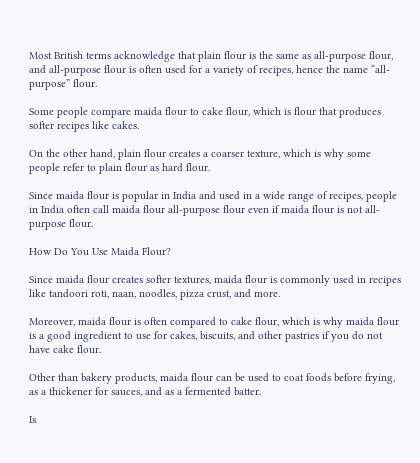Most British terms acknowledge that plain flour is the same as all-purpose flour, and all-purpose flour is often used for a variety of recipes, hence the name “all-purpose” flour.

Some people compare maida flour to cake flour, which is flour that produces softer recipes like cakes.

On the other hand, plain flour creates a coarser texture, which is why some people refer to plain flour as hard flour.

Since maida flour is popular in India and used in a wide range of recipes, people in India often call maida flour all-purpose flour even if maida flour is not all-purpose flour.

How Do You Use Maida Flour?

Since maida flour creates softer textures, maida flour is commonly used in recipes like tandoori roti, naan, noodles, pizza crust, and more.

Moreover, maida flour is often compared to cake flour, which is why maida flour is a good ingredient to use for cakes, biscuits, and other pastries if you do not have cake flour.

Other than bakery products, maida flour can be used to coat foods before frying, as a thickener for sauces, and as a fermented batter.

Is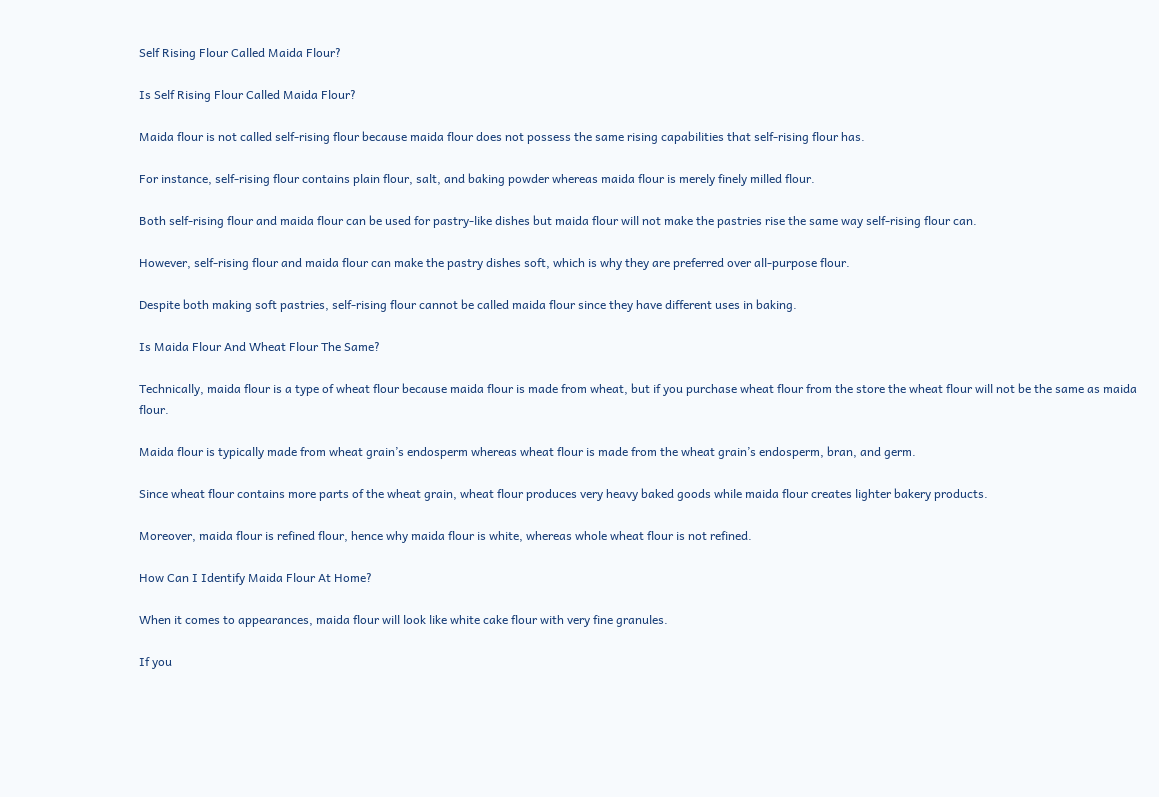Self Rising Flour Called Maida Flour?

Is Self Rising Flour Called Maida Flour?

Maida flour is not called self-rising flour because maida flour does not possess the same rising capabilities that self-rising flour has.

For instance, self-rising flour contains plain flour, salt, and baking powder whereas maida flour is merely finely milled flour.

Both self-rising flour and maida flour can be used for pastry-like dishes but maida flour will not make the pastries rise the same way self-rising flour can.

However, self-rising flour and maida flour can make the pastry dishes soft, which is why they are preferred over all-purpose flour.

Despite both making soft pastries, self-rising flour cannot be called maida flour since they have different uses in baking.

Is Maida Flour And Wheat Flour The Same?

Technically, maida flour is a type of wheat flour because maida flour is made from wheat, but if you purchase wheat flour from the store the wheat flour will not be the same as maida flour.

Maida flour is typically made from wheat grain’s endosperm whereas wheat flour is made from the wheat grain’s endosperm, bran, and germ.

Since wheat flour contains more parts of the wheat grain, wheat flour produces very heavy baked goods while maida flour creates lighter bakery products.

Moreover, maida flour is refined flour, hence why maida flour is white, whereas whole wheat flour is not refined.

How Can I Identify Maida Flour At Home?

When it comes to appearances, maida flour will look like white cake flour with very fine granules.

If you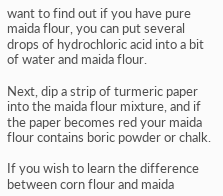want to find out if you have pure maida flour, you can put several drops of hydrochloric acid into a bit of water and maida flour.

Next, dip a strip of turmeric paper into the maida flour mixture, and if the paper becomes red your maida flour contains boric powder or chalk.

If you wish to learn the difference between corn flour and maida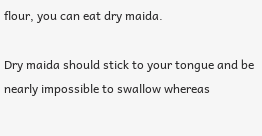flour, you can eat dry maida.

Dry maida should stick to your tongue and be nearly impossible to swallow whereas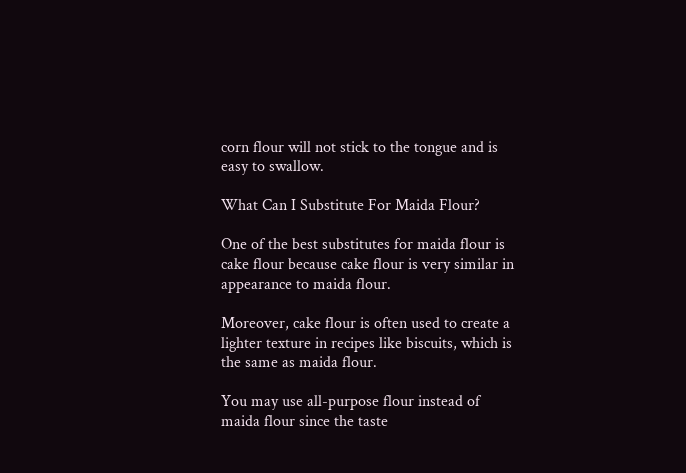corn flour will not stick to the tongue and is easy to swallow.

What Can I Substitute For Maida Flour?

One of the best substitutes for maida flour is cake flour because cake flour is very similar in appearance to maida flour.

Moreover, cake flour is often used to create a lighter texture in recipes like biscuits, which is the same as maida flour.

You may use all-purpose flour instead of maida flour since the taste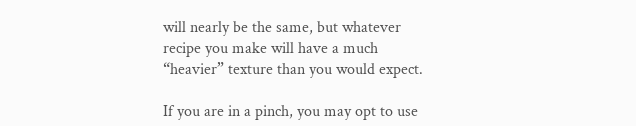will nearly be the same, but whatever recipe you make will have a much “heavier” texture than you would expect.

If you are in a pinch, you may opt to use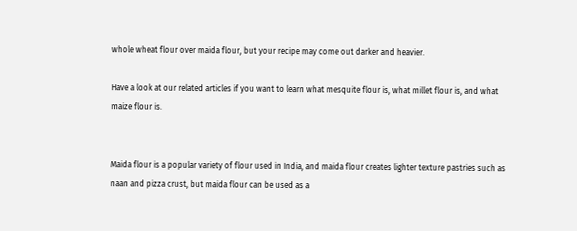whole wheat flour over maida flour, but your recipe may come out darker and heavier.

Have a look at our related articles if you want to learn what mesquite flour is, what millet flour is, and what maize flour is.


Maida flour is a popular variety of flour used in India, and maida flour creates lighter texture pastries such as naan and pizza crust, but maida flour can be used as a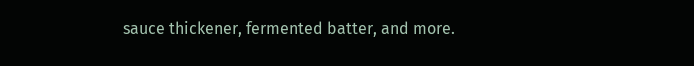sauce thickener, fermented batter, and more.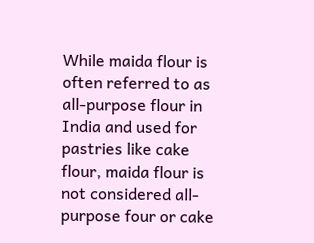While maida flour is often referred to as all-purpose flour in India and used for pastries like cake flour, maida flour is not considered all-purpose four or cake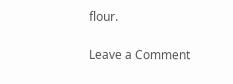flour.

Leave a Comment